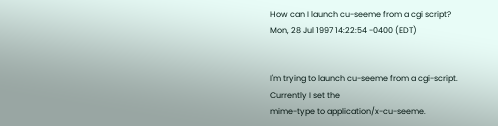How can I launch cu-seeme from a cgi script?
Mon, 28 Jul 1997 14:22:54 -0400 (EDT)


I'm trying to launch cu-seeme from a cgi-script. Currently I set the
mime-type to application/x-cu-seeme.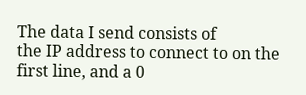The data I send consists of
the IP address to connect to on the first line, and a 0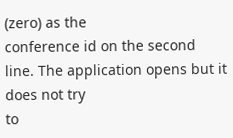(zero) as the
conference id on the second line. The application opens but it does not try
to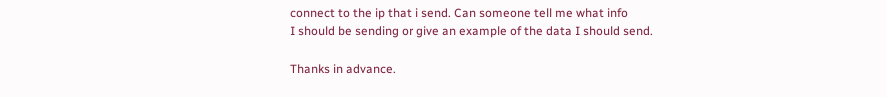connect to the ip that i send. Can someone tell me what info
I should be sending or give an example of the data I should send.

Thanks in advance.